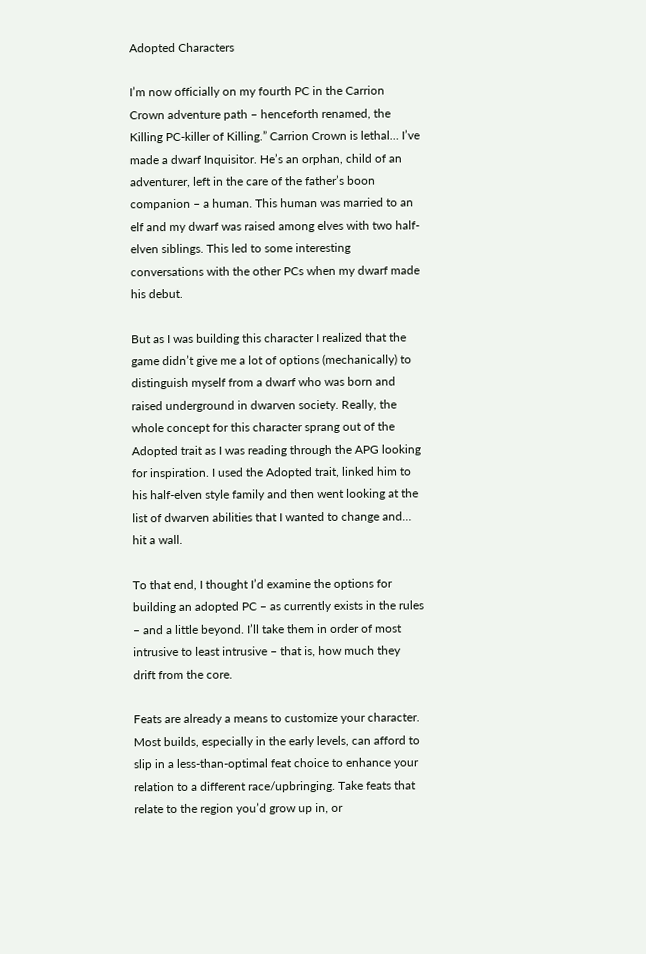Adopted Characters

I’m now officially on my fourth PC in the Carrion Crown adventure path – henceforth renamed, the Killing PC-killer of Killing.” Carrion Crown is lethal… I’ve made a dwarf Inquisitor. He’s an orphan, child of an adventurer, left in the care of the father’s boon companion – a human. This human was married to an elf and my dwarf was raised among elves with two half-elven siblings. This led to some interesting conversations with the other PCs when my dwarf made his debut.

But as I was building this character I realized that the game didn’t give me a lot of options (mechanically) to distinguish myself from a dwarf who was born and raised underground in dwarven society. Really, the whole concept for this character sprang out of the Adopted trait as I was reading through the APG looking for inspiration. I used the Adopted trait, linked him to his half-elven style family and then went looking at the list of dwarven abilities that I wanted to change and… hit a wall.

To that end, I thought I’d examine the options for building an adopted PC – as currently exists in the rules – and a little beyond. I’ll take them in order of most intrusive to least intrusive – that is, how much they drift from the core.

Feats are already a means to customize your character. Most builds, especially in the early levels, can afford to slip in a less-than-optimal feat choice to enhance your relation to a different race/upbringing. Take feats that relate to the region you’d grow up in, or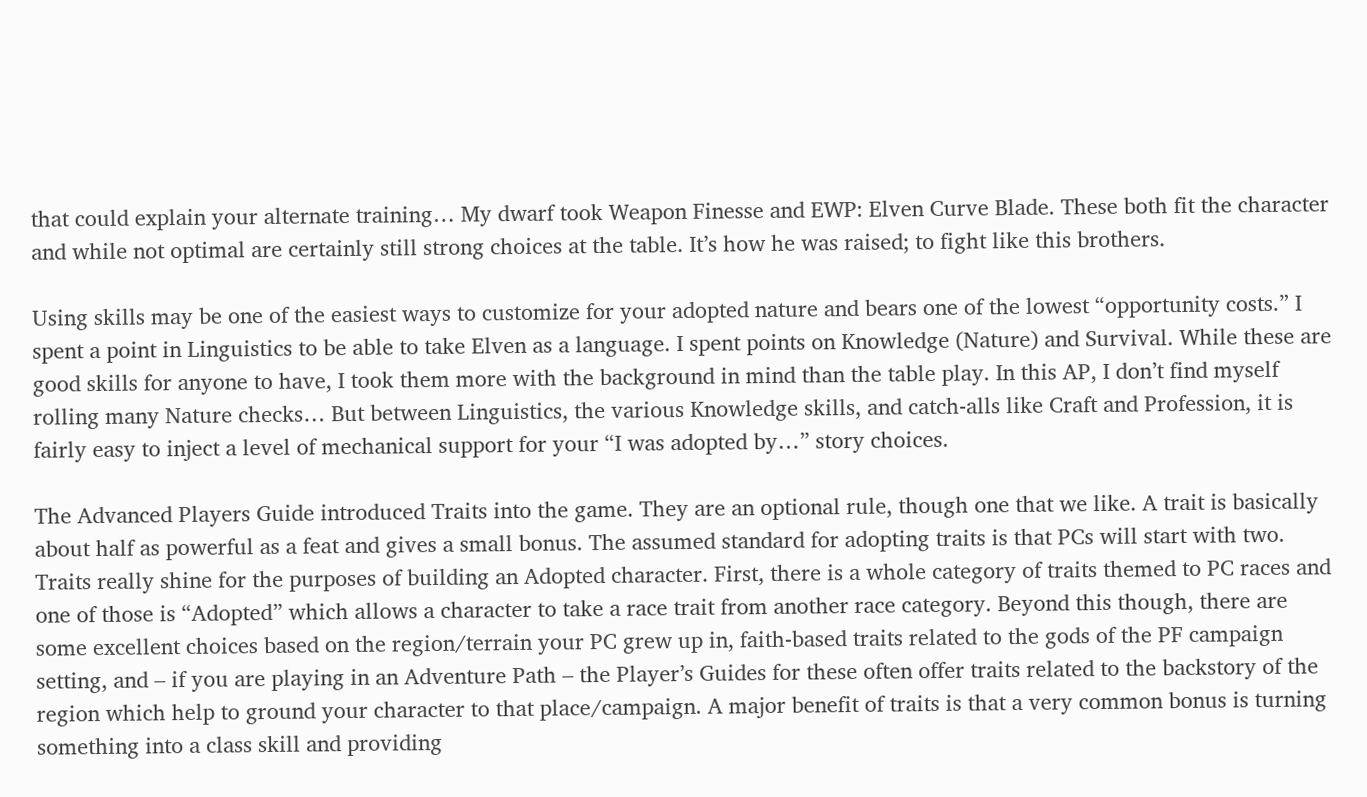that could explain your alternate training… My dwarf took Weapon Finesse and EWP: Elven Curve Blade. These both fit the character and while not optimal are certainly still strong choices at the table. It’s how he was raised; to fight like this brothers.

Using skills may be one of the easiest ways to customize for your adopted nature and bears one of the lowest “opportunity costs.” I spent a point in Linguistics to be able to take Elven as a language. I spent points on Knowledge (Nature) and Survival. While these are good skills for anyone to have, I took them more with the background in mind than the table play. In this AP, I don’t find myself rolling many Nature checks… But between Linguistics, the various Knowledge skills, and catch-alls like Craft and Profession, it is fairly easy to inject a level of mechanical support for your “I was adopted by…” story choices.

The Advanced Players Guide introduced Traits into the game. They are an optional rule, though one that we like. A trait is basically about half as powerful as a feat and gives a small bonus. The assumed standard for adopting traits is that PCs will start with two. Traits really shine for the purposes of building an Adopted character. First, there is a whole category of traits themed to PC races and one of those is “Adopted” which allows a character to take a race trait from another race category. Beyond this though, there are some excellent choices based on the region/terrain your PC grew up in, faith-based traits related to the gods of the PF campaign setting, and – if you are playing in an Adventure Path – the Player’s Guides for these often offer traits related to the backstory of the region which help to ground your character to that place/campaign. A major benefit of traits is that a very common bonus is turning something into a class skill and providing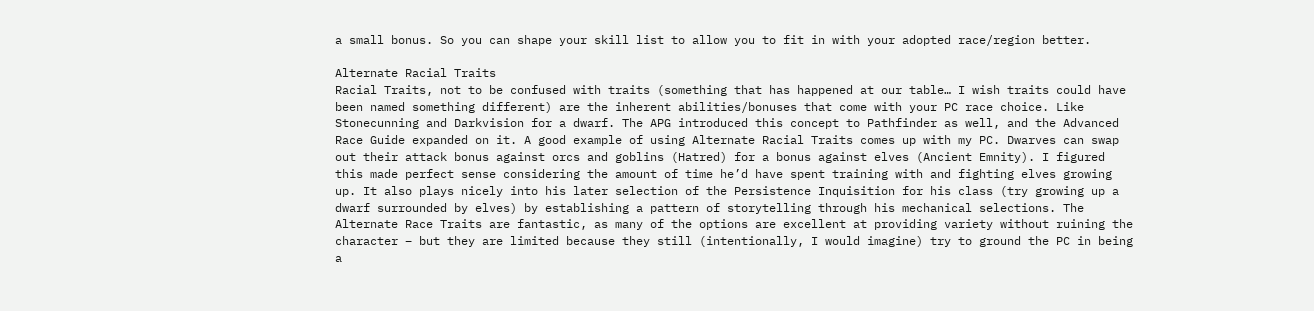a small bonus. So you can shape your skill list to allow you to fit in with your adopted race/region better.

Alternate Racial Traits
Racial Traits, not to be confused with traits (something that has happened at our table… I wish traits could have been named something different) are the inherent abilities/bonuses that come with your PC race choice. Like Stonecunning and Darkvision for a dwarf. The APG introduced this concept to Pathfinder as well, and the Advanced Race Guide expanded on it. A good example of using Alternate Racial Traits comes up with my PC. Dwarves can swap out their attack bonus against orcs and goblins (Hatred) for a bonus against elves (Ancient Emnity). I figured this made perfect sense considering the amount of time he’d have spent training with and fighting elves growing up. It also plays nicely into his later selection of the Persistence Inquisition for his class (try growing up a dwarf surrounded by elves) by establishing a pattern of storytelling through his mechanical selections. The Alternate Race Traits are fantastic, as many of the options are excellent at providing variety without ruining the character – but they are limited because they still (intentionally, I would imagine) try to ground the PC in being a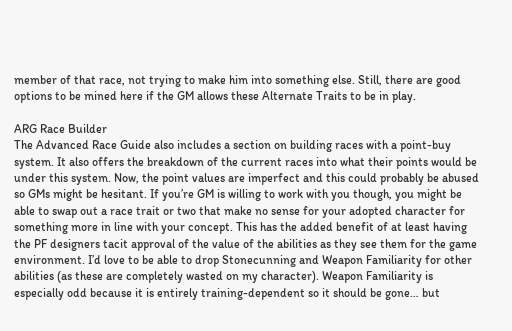member of that race, not trying to make him into something else. Still, there are good options to be mined here if the GM allows these Alternate Traits to be in play.

ARG Race Builder
The Advanced Race Guide also includes a section on building races with a point-buy system. It also offers the breakdown of the current races into what their points would be under this system. Now, the point values are imperfect and this could probably be abused so GMs might be hesitant. If you’re GM is willing to work with you though, you might be able to swap out a race trait or two that make no sense for your adopted character for something more in line with your concept. This has the added benefit of at least having the PF designers tacit approval of the value of the abilities as they see them for the game environment. I’d love to be able to drop Stonecunning and Weapon Familiarity for other abilities (as these are completely wasted on my character). Weapon Familiarity is especially odd because it is entirely training-dependent so it should be gone… but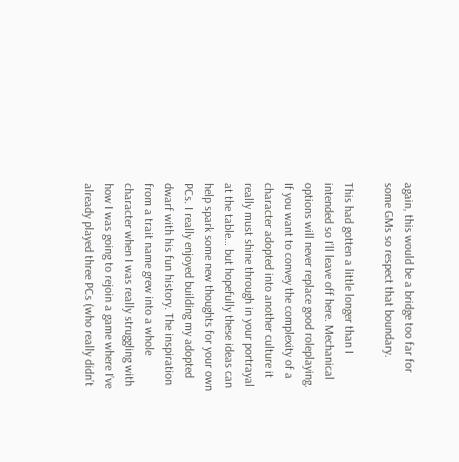again, this would be a bridge too far for some GMs so respect that boundary.

This had gotten a little longer than I intended so I’ll leave off here. Mechanical options will never replace good roleplaying. If you want to convey the complexity of a character adopted into another culture it really must shine through in your portrayal at the table… but hopefully these ideas can help spark some new thoughts for your own PCs. I really enjoyed building my adopted dwarf with his fun history. The inspiration from a trait name grew into a whole character when I was really struggling with how I was going to rejoin a game where I’ve already played three PCs (who really didn’t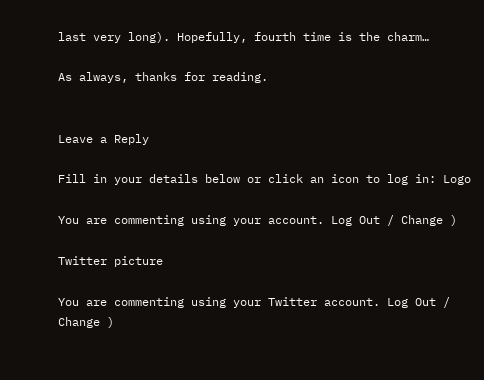last very long). Hopefully, fourth time is the charm…

As always, thanks for reading.


Leave a Reply

Fill in your details below or click an icon to log in: Logo

You are commenting using your account. Log Out / Change )

Twitter picture

You are commenting using your Twitter account. Log Out / Change )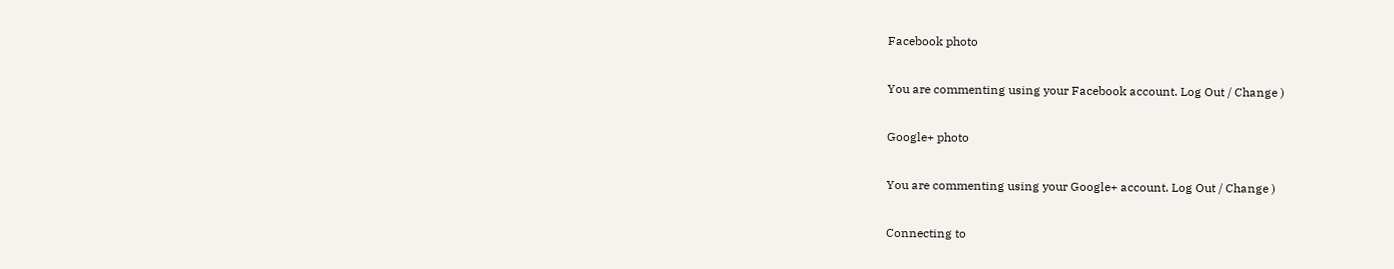Facebook photo

You are commenting using your Facebook account. Log Out / Change )

Google+ photo

You are commenting using your Google+ account. Log Out / Change )

Connecting to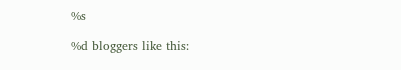%s

%d bloggers like this: